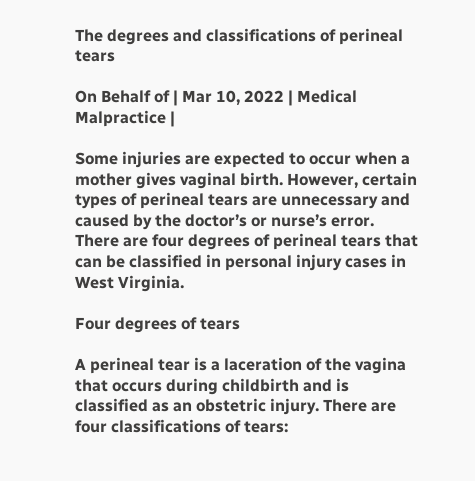The degrees and classifications of perineal tears

On Behalf of | Mar 10, 2022 | Medical Malpractice |

Some injuries are expected to occur when a mother gives vaginal birth. However, certain types of perineal tears are unnecessary and caused by the doctor’s or nurse’s error. There are four degrees of perineal tears that can be classified in personal injury cases in West Virginia.

Four degrees of tears

A perineal tear is a laceration of the vagina that occurs during childbirth and is classified as an obstetric injury. There are four classifications of tears: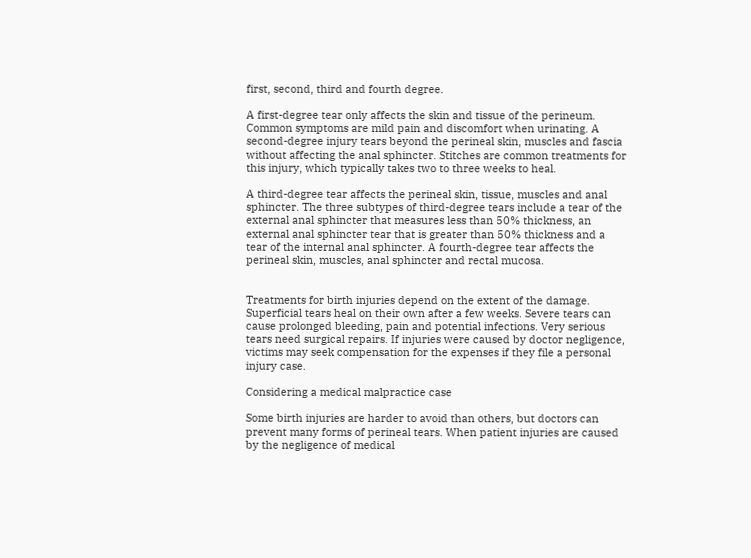first, second, third and fourth degree.

A first-degree tear only affects the skin and tissue of the perineum. Common symptoms are mild pain and discomfort when urinating. A second-degree injury tears beyond the perineal skin, muscles and fascia without affecting the anal sphincter. Stitches are common treatments for this injury, which typically takes two to three weeks to heal.

A third-degree tear affects the perineal skin, tissue, muscles and anal sphincter. The three subtypes of third-degree tears include a tear of the external anal sphincter that measures less than 50% thickness, an external anal sphincter tear that is greater than 50% thickness and a tear of the internal anal sphincter. A fourth-degree tear affects the perineal skin, muscles, anal sphincter and rectal mucosa.


Treatments for birth injuries depend on the extent of the damage. Superficial tears heal on their own after a few weeks. Severe tears can cause prolonged bleeding, pain and potential infections. Very serious tears need surgical repairs. If injuries were caused by doctor negligence, victims may seek compensation for the expenses if they file a personal injury case.

Considering a medical malpractice case

Some birth injuries are harder to avoid than others, but doctors can prevent many forms of perineal tears. When patient injuries are caused by the negligence of medical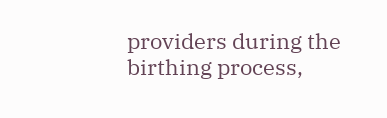providers during the birthing process,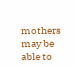mothers may be able to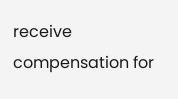receive compensation for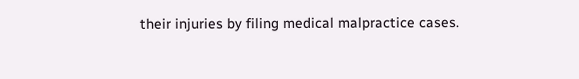their injuries by filing medical malpractice cases.